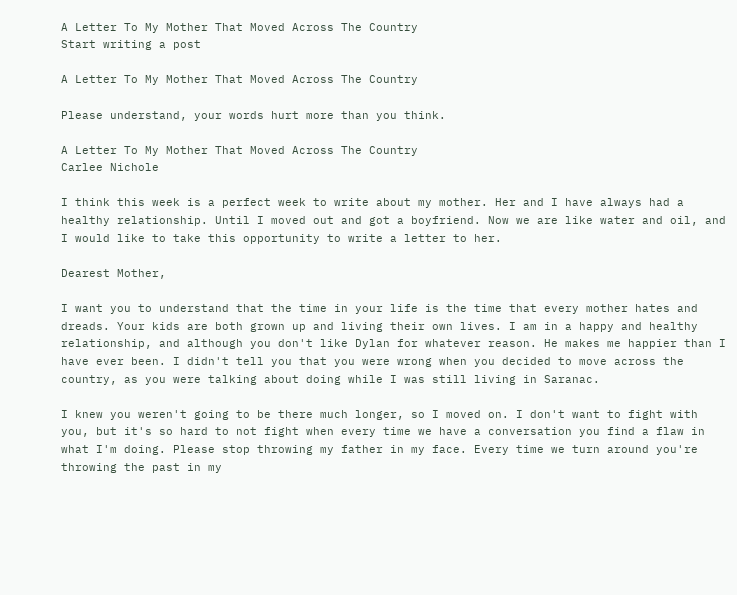A Letter To My Mother That Moved Across The Country
Start writing a post

A Letter To My Mother That Moved Across The Country

Please understand, your words hurt more than you think.

A Letter To My Mother That Moved Across The Country
Carlee Nichole

I think this week is a perfect week to write about my mother. Her and I have always had a healthy relationship. Until I moved out and got a boyfriend. Now we are like water and oil, and I would like to take this opportunity to write a letter to her.

Dearest Mother,

I want you to understand that the time in your life is the time that every mother hates and dreads. Your kids are both grown up and living their own lives. I am in a happy and healthy relationship, and although you don't like Dylan for whatever reason. He makes me happier than I have ever been. I didn't tell you that you were wrong when you decided to move across the country, as you were talking about doing while I was still living in Saranac.

I knew you weren't going to be there much longer, so I moved on. I don't want to fight with you, but it's so hard to not fight when every time we have a conversation you find a flaw in what I'm doing. Please stop throwing my father in my face. Every time we turn around you're throwing the past in my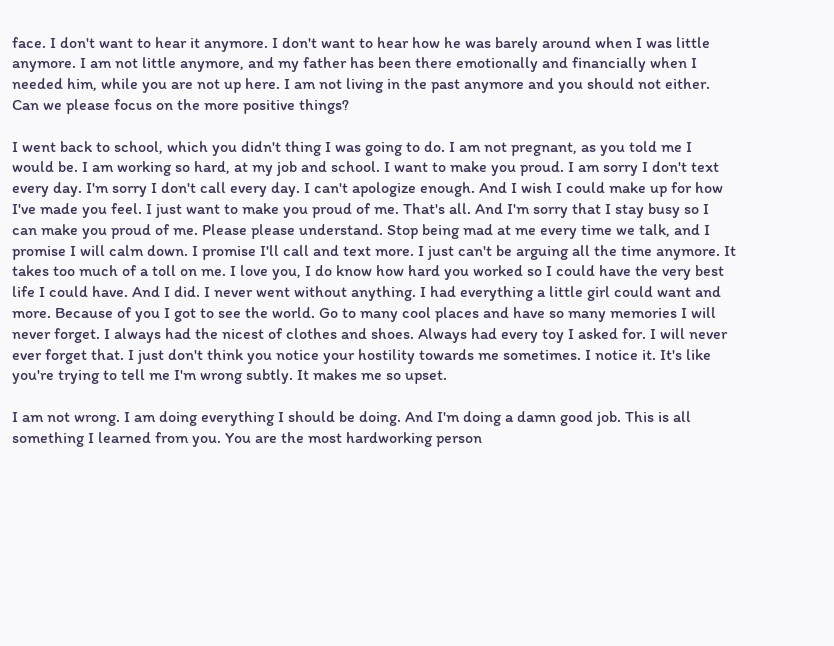face. I don't want to hear it anymore. I don't want to hear how he was barely around when I was little anymore. I am not little anymore, and my father has been there emotionally and financially when I needed him, while you are not up here. I am not living in the past anymore and you should not either. Can we please focus on the more positive things?

I went back to school, which you didn't thing I was going to do. I am not pregnant, as you told me I would be. I am working so hard, at my job and school. I want to make you proud. I am sorry I don't text every day. I'm sorry I don't call every day. I can't apologize enough. And I wish I could make up for how I've made you feel. I just want to make you proud of me. That's all. And I'm sorry that I stay busy so I can make you proud of me. Please please understand. Stop being mad at me every time we talk, and I promise I will calm down. I promise I'll call and text more. I just can't be arguing all the time anymore. It takes too much of a toll on me. I love you, I do know how hard you worked so I could have the very best life I could have. And I did. I never went without anything. I had everything a little girl could want and more. Because of you I got to see the world. Go to many cool places and have so many memories I will never forget. I always had the nicest of clothes and shoes. Always had every toy I asked for. I will never ever forget that. I just don't think you notice your hostility towards me sometimes. I notice it. It's like you're trying to tell me I'm wrong subtly. It makes me so upset.

I am not wrong. I am doing everything I should be doing. And I'm doing a damn good job. This is all something I learned from you. You are the most hardworking person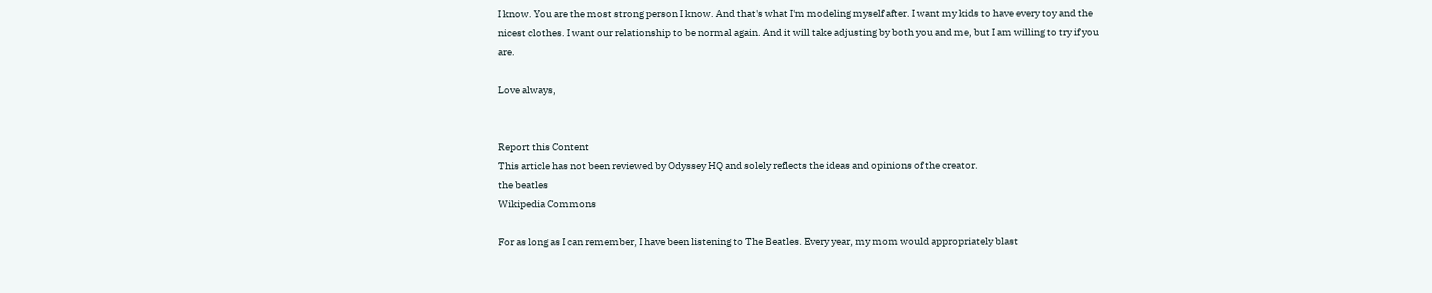I know. You are the most strong person I know. And that's what I'm modeling myself after. I want my kids to have every toy and the nicest clothes. I want our relationship to be normal again. And it will take adjusting by both you and me, but I am willing to try if you are.

Love always,


Report this Content
This article has not been reviewed by Odyssey HQ and solely reflects the ideas and opinions of the creator.
the beatles
Wikipedia Commons

For as long as I can remember, I have been listening to The Beatles. Every year, my mom would appropriately blast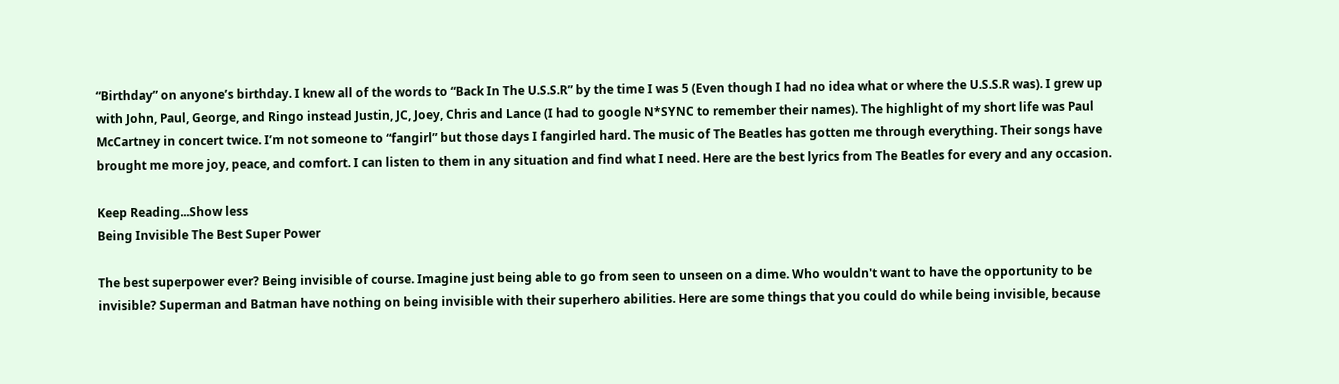“Birthday” on anyone’s birthday. I knew all of the words to “Back In The U.S.S.R” by the time I was 5 (Even though I had no idea what or where the U.S.S.R was). I grew up with John, Paul, George, and Ringo instead Justin, JC, Joey, Chris and Lance (I had to google N*SYNC to remember their names). The highlight of my short life was Paul McCartney in concert twice. I’m not someone to “fangirl” but those days I fangirled hard. The music of The Beatles has gotten me through everything. Their songs have brought me more joy, peace, and comfort. I can listen to them in any situation and find what I need. Here are the best lyrics from The Beatles for every and any occasion.

Keep Reading...Show less
Being Invisible The Best Super Power

The best superpower ever? Being invisible of course. Imagine just being able to go from seen to unseen on a dime. Who wouldn't want to have the opportunity to be invisible? Superman and Batman have nothing on being invisible with their superhero abilities. Here are some things that you could do while being invisible, because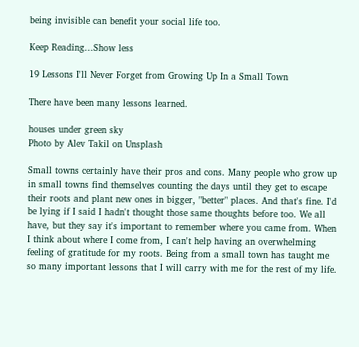being invisible can benefit your social life too.

Keep Reading...Show less

19 Lessons I'll Never Forget from Growing Up In a Small Town

There have been many lessons learned.

houses under green sky
Photo by Alev Takil on Unsplash

Small towns certainly have their pros and cons. Many people who grow up in small towns find themselves counting the days until they get to escape their roots and plant new ones in bigger, "better" places. And that's fine. I'd be lying if I said I hadn't thought those same thoughts before too. We all have, but they say it's important to remember where you came from. When I think about where I come from, I can't help having an overwhelming feeling of gratitude for my roots. Being from a small town has taught me so many important lessons that I will carry with me for the rest of my life.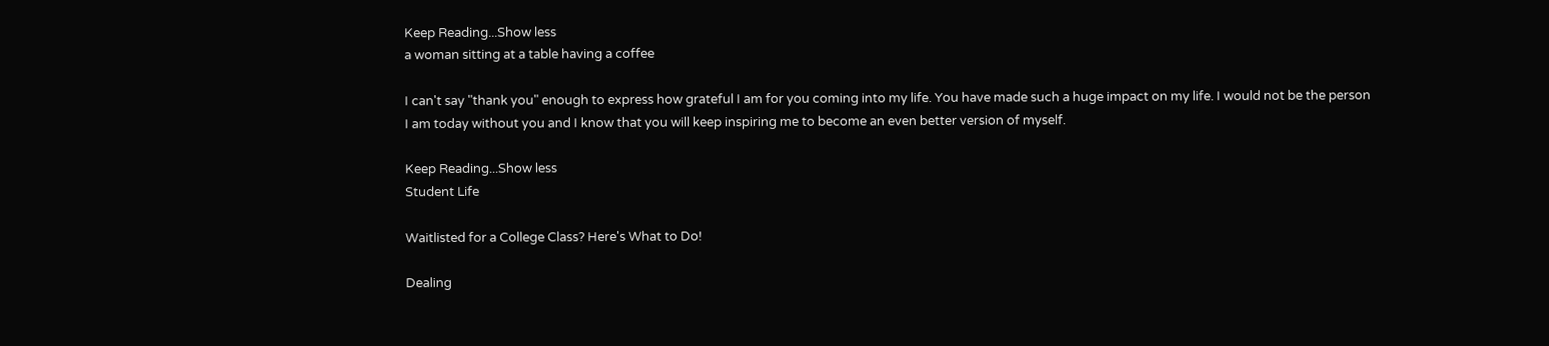Keep Reading...Show less
a woman sitting at a table having a coffee

I can't say "thank you" enough to express how grateful I am for you coming into my life. You have made such a huge impact on my life. I would not be the person I am today without you and I know that you will keep inspiring me to become an even better version of myself.

Keep Reading...Show less
Student Life

Waitlisted for a College Class? Here's What to Do!

Dealing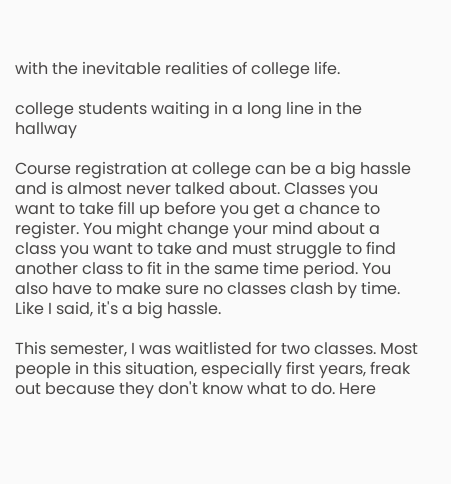with the inevitable realities of college life.

college students waiting in a long line in the hallway

Course registration at college can be a big hassle and is almost never talked about. Classes you want to take fill up before you get a chance to register. You might change your mind about a class you want to take and must struggle to find another class to fit in the same time period. You also have to make sure no classes clash by time. Like I said, it's a big hassle.

This semester, I was waitlisted for two classes. Most people in this situation, especially first years, freak out because they don't know what to do. Here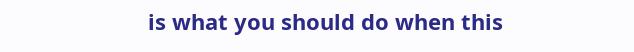is what you should do when this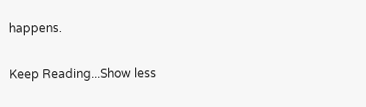happens.

Keep Reading...Show less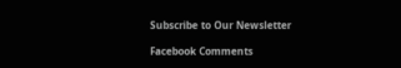Subscribe to Our Newsletter

Facebook Comments